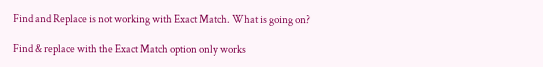Find and Replace is not working with Exact Match. What is going on?

Find & replace with the Exact Match option only works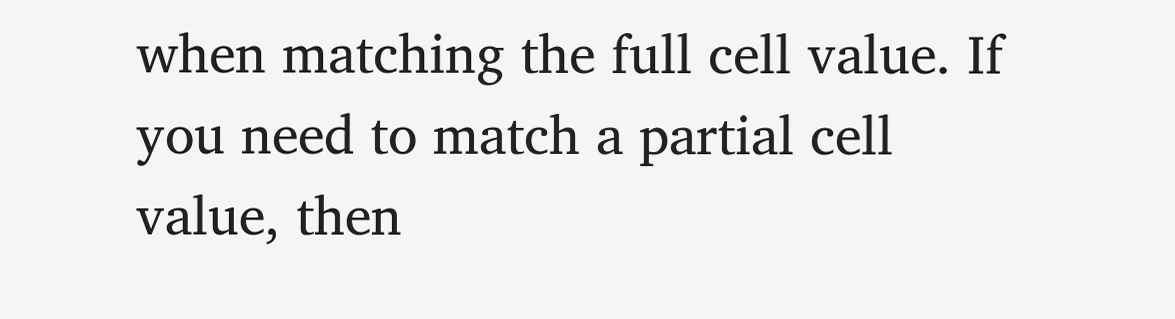when matching the full cell value. If you need to match a partial cell value, then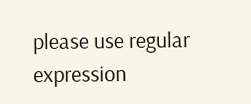please use regular expression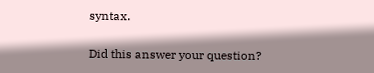syntax.

Did this answer your question?